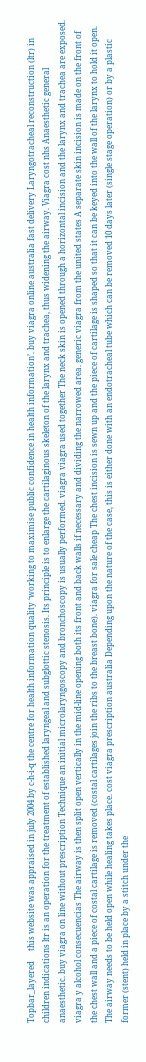Topbar_layered     this website was appraised in july 2004 by c-h-i-q the centre for health information quality ‘working to maximise public confidence in health information’. buy viagra online australia fast delivery Laryngotracheal reconstruction (ltr) in children indications ltr is an operation for the treatment of established laryngeal and subglottic stenosis. Its principle is to enlarge the cartilaginous skeleton of the larynx and trachea, thus widening the airway. Viagra cost nhs Anaesthetic general anaesthetic. buy viagra on line without prescription Technique an initial microlaryngoscopy and bronchoscopy is usually performed. viagra viagra used together The neck skin is opened through a horizontal incision and the larynx and trachea are exposed. viagra y alcohol consecuencias The airway is then split open vertically in the mid-line opening both its front and back walls if necessary and dividing the narrowed area. generic viagra from the united states A separate skin incision is made on the front of the chest wall and a piece of costal cartilage is removed (costal cartilages join the ribs to the breast bone). viagra for sale cheap The chest incision is sewn up and the piece of cartilage is shaped so that it can be keyed into the wall of the larynx to hold it open. The airway needs to be held open while healing takes place. cost viagra prescription australia Depending upon the nature of the case, this is either done with an endotracheal tube which can be removed 10 days later (single stage operation) or by a plastic former (stent) held in place by a stitch under the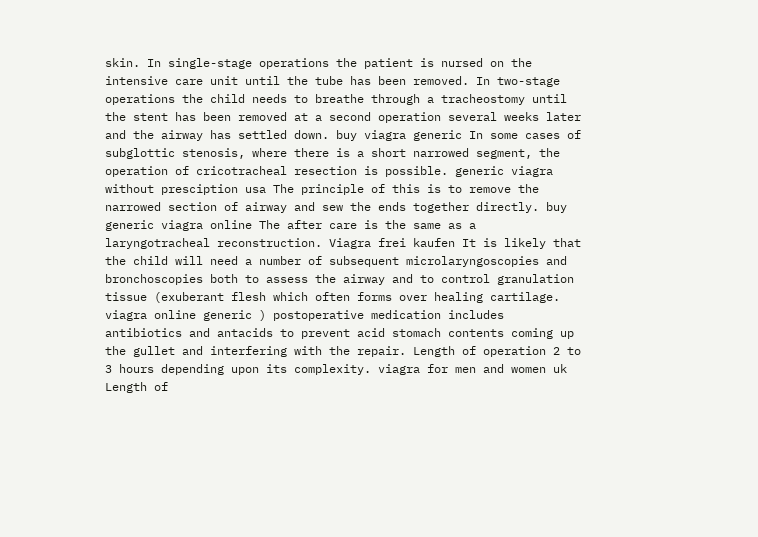skin. In single-stage operations the patient is nursed on the intensive care unit until the tube has been removed. In two-stage operations the child needs to breathe through a tracheostomy until the stent has been removed at a second operation several weeks later and the airway has settled down. buy viagra generic In some cases of subglottic stenosis, where there is a short narrowed segment, the operation of cricotracheal resection is possible. generic viagra without presciption usa The principle of this is to remove the narrowed section of airway and sew the ends together directly. buy generic viagra online The after care is the same as a laryngotracheal reconstruction. Viagra frei kaufen It is likely that the child will need a number of subsequent microlaryngoscopies and bronchoscopies both to assess the airway and to control granulation tissue (exuberant flesh which often forms over healing cartilage. viagra online generic ) postoperative medication includes antibiotics and antacids to prevent acid stomach contents coming up the gullet and interfering with the repair. Length of operation 2 to 3 hours depending upon its complexity. viagra for men and women uk Length of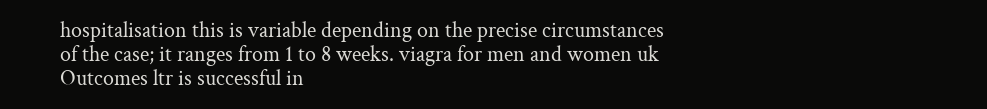hospitalisation this is variable depending on the precise circumstances of the case; it ranges from 1 to 8 weeks. viagra for men and women uk Outcomes ltr is successful in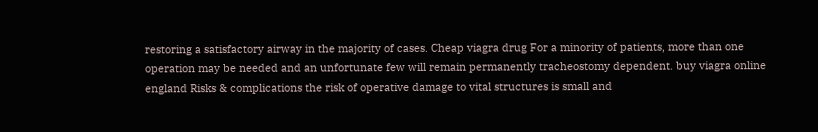restoring a satisfactory airway in the majority of cases. Cheap viagra drug For a minority of patients, more than one operation may be needed and an unfortunate few will remain permanently tracheostomy dependent. buy viagra online england Risks & complications the risk of operative damage to vital structures is small and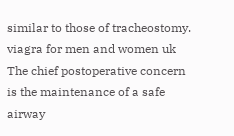similar to those of tracheostomy. viagra for men and women uk The chief postoperative concern is the maintenance of a safe airway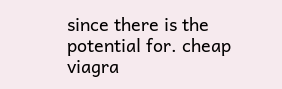since there is the potential for. cheap viagra